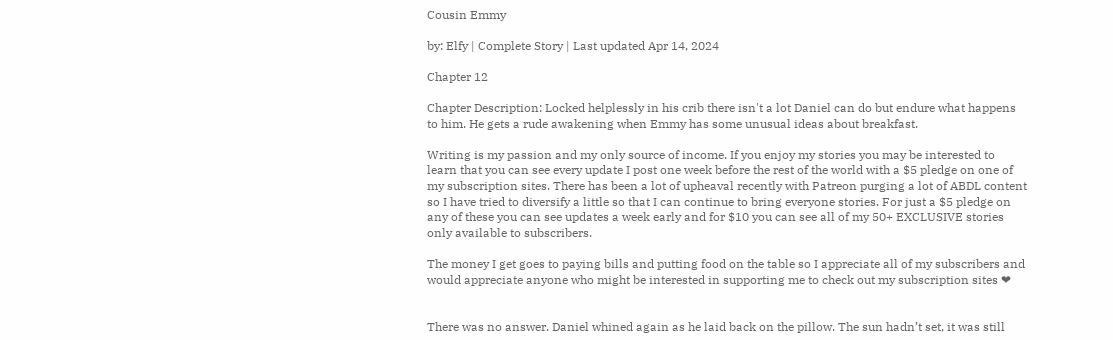Cousin Emmy

by: Elfy | Complete Story | Last updated Apr 14, 2024

Chapter 12

Chapter Description: Locked helplessly in his crib there isn't a lot Daniel can do but endure what happens to him. He gets a rude awakening when Emmy has some unusual ideas about breakfast.

Writing is my passion and my only source of income. If you enjoy my stories you may be interested to learn that you can see every update I post one week before the rest of the world with a $5 pledge on one of my subscription sites. There has been a lot of upheaval recently with Patreon purging a lot of ABDL content so I have tried to diversify a little so that I can continue to bring everyone stories. For just a $5 pledge on any of these you can see updates a week early and for $10 you can see all of my 50+ EXCLUSIVE stories only available to subscribers.

The money I get goes to paying bills and putting food on the table so I appreciate all of my subscribers and would appreciate anyone who might be interested in supporting me to check out my subscription sites ❤


There was no answer. Daniel whined again as he laid back on the pillow. The sun hadn’t set, it was still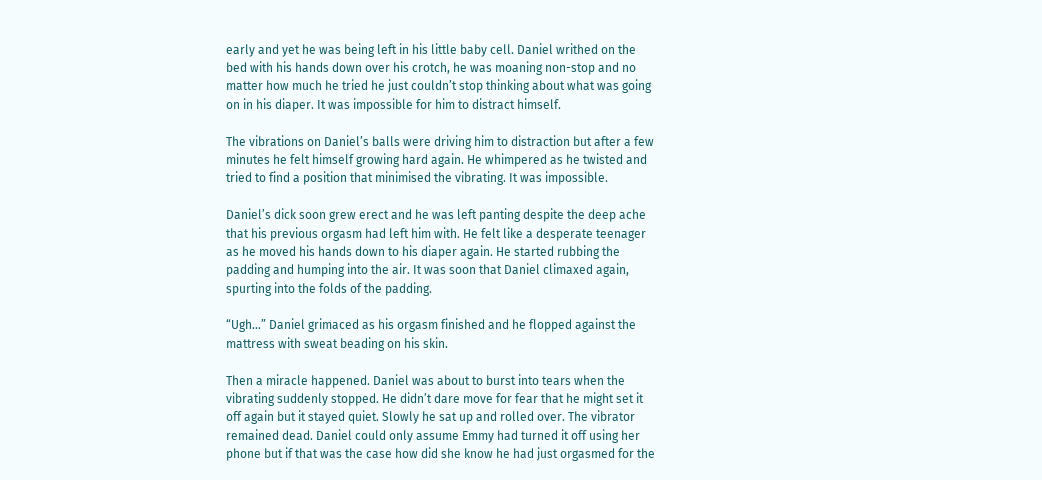early and yet he was being left in his little baby cell. Daniel writhed on the bed with his hands down over his crotch, he was moaning non-stop and no matter how much he tried he just couldn’t stop thinking about what was going on in his diaper. It was impossible for him to distract himself.

The vibrations on Daniel’s balls were driving him to distraction but after a few minutes he felt himself growing hard again. He whimpered as he twisted and tried to find a position that minimised the vibrating. It was impossible.

Daniel’s dick soon grew erect and he was left panting despite the deep ache that his previous orgasm had left him with. He felt like a desperate teenager as he moved his hands down to his diaper again. He started rubbing the padding and humping into the air. It was soon that Daniel climaxed again, spurting into the folds of the padding.

“Ugh…” Daniel grimaced as his orgasm finished and he flopped against the mattress with sweat beading on his skin.

Then a miracle happened. Daniel was about to burst into tears when the vibrating suddenly stopped. He didn’t dare move for fear that he might set it off again but it stayed quiet. Slowly he sat up and rolled over. The vibrator remained dead. Daniel could only assume Emmy had turned it off using her phone but if that was the case how did she know he had just orgasmed for the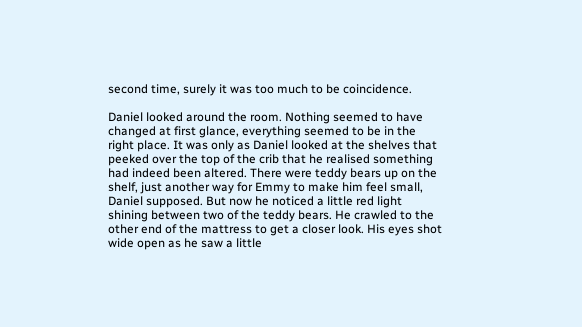second time, surely it was too much to be coincidence.

Daniel looked around the room. Nothing seemed to have changed at first glance, everything seemed to be in the right place. It was only as Daniel looked at the shelves that peeked over the top of the crib that he realised something had indeed been altered. There were teddy bears up on the shelf, just another way for Emmy to make him feel small, Daniel supposed. But now he noticed a little red light shining between two of the teddy bears. He crawled to the other end of the mattress to get a closer look. His eyes shot wide open as he saw a little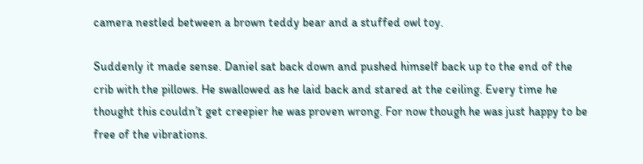camera nestled between a brown teddy bear and a stuffed owl toy.

Suddenly it made sense. Daniel sat back down and pushed himself back up to the end of the crib with the pillows. He swallowed as he laid back and stared at the ceiling. Every time he thought this couldn’t get creepier he was proven wrong. For now though he was just happy to be free of the vibrations.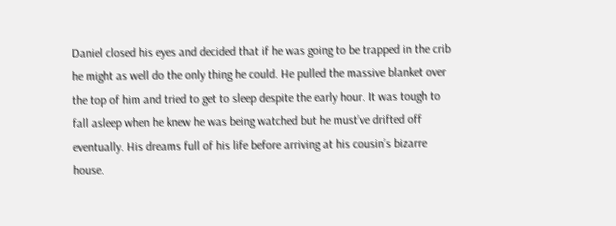Daniel closed his eyes and decided that if he was going to be trapped in the crib he might as well do the only thing he could. He pulled the massive blanket over the top of him and tried to get to sleep despite the early hour. It was tough to fall asleep when he knew he was being watched but he must’ve drifted off eventually. His dreams full of his life before arriving at his cousin’s bizarre house.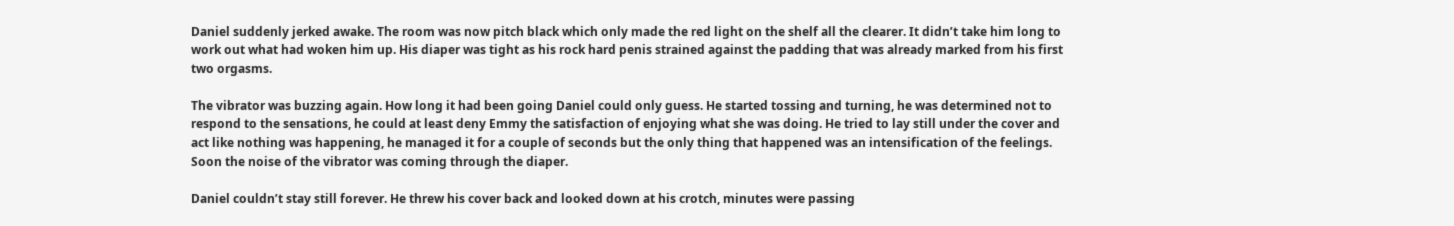Daniel suddenly jerked awake. The room was now pitch black which only made the red light on the shelf all the clearer. It didn’t take him long to work out what had woken him up. His diaper was tight as his rock hard penis strained against the padding that was already marked from his first two orgasms.

The vibrator was buzzing again. How long it had been going Daniel could only guess. He started tossing and turning, he was determined not to respond to the sensations, he could at least deny Emmy the satisfaction of enjoying what she was doing. He tried to lay still under the cover and act like nothing was happening, he managed it for a couple of seconds but the only thing that happened was an intensification of the feelings. Soon the noise of the vibrator was coming through the diaper.

Daniel couldn’t stay still forever. He threw his cover back and looked down at his crotch, minutes were passing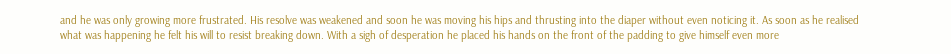and he was only growing more frustrated. His resolve was weakened and soon he was moving his hips and thrusting into the diaper without even noticing it. As soon as he realised what was happening he felt his will to resist breaking down. With a sigh of desperation he placed his hands on the front of the padding to give himself even more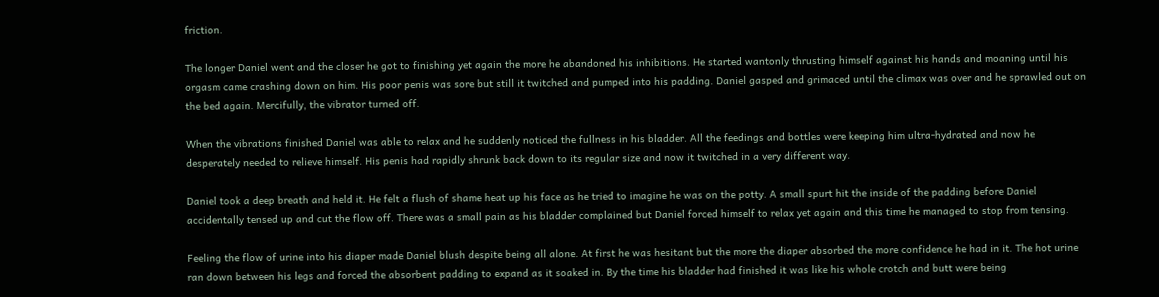friction.

The longer Daniel went and the closer he got to finishing yet again the more he abandoned his inhibitions. He started wantonly thrusting himself against his hands and moaning until his orgasm came crashing down on him. His poor penis was sore but still it twitched and pumped into his padding. Daniel gasped and grimaced until the climax was over and he sprawled out on the bed again. Mercifully, the vibrator turned off.

When the vibrations finished Daniel was able to relax and he suddenly noticed the fullness in his bladder. All the feedings and bottles were keeping him ultra-hydrated and now he desperately needed to relieve himself. His penis had rapidly shrunk back down to its regular size and now it twitched in a very different way.

Daniel took a deep breath and held it. He felt a flush of shame heat up his face as he tried to imagine he was on the potty. A small spurt hit the inside of the padding before Daniel accidentally tensed up and cut the flow off. There was a small pain as his bladder complained but Daniel forced himself to relax yet again and this time he managed to stop from tensing.

Feeling the flow of urine into his diaper made Daniel blush despite being all alone. At first he was hesitant but the more the diaper absorbed the more confidence he had in it. The hot urine ran down between his legs and forced the absorbent padding to expand as it soaked in. By the time his bladder had finished it was like his whole crotch and butt were being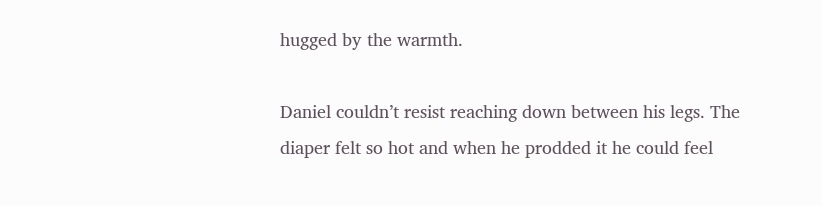hugged by the warmth.

Daniel couldn’t resist reaching down between his legs. The diaper felt so hot and when he prodded it he could feel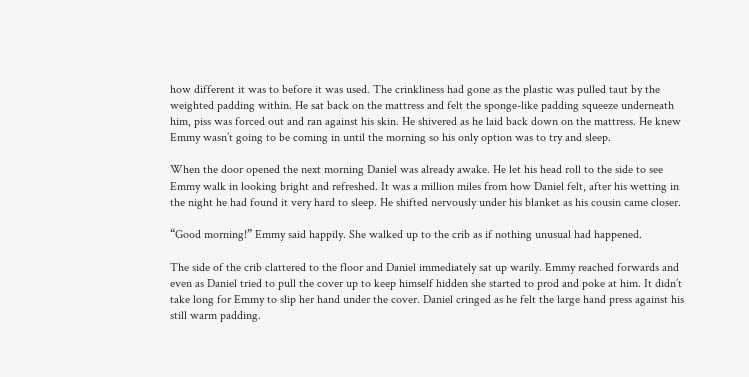how different it was to before it was used. The crinkliness had gone as the plastic was pulled taut by the weighted padding within. He sat back on the mattress and felt the sponge-like padding squeeze underneath him, piss was forced out and ran against his skin. He shivered as he laid back down on the mattress. He knew Emmy wasn’t going to be coming in until the morning so his only option was to try and sleep.

When the door opened the next morning Daniel was already awake. He let his head roll to the side to see Emmy walk in looking bright and refreshed. It was a million miles from how Daniel felt, after his wetting in the night he had found it very hard to sleep. He shifted nervously under his blanket as his cousin came closer.

“Good morning!” Emmy said happily. She walked up to the crib as if nothing unusual had happened.

The side of the crib clattered to the floor and Daniel immediately sat up warily. Emmy reached forwards and even as Daniel tried to pull the cover up to keep himself hidden she started to prod and poke at him. It didn’t take long for Emmy to slip her hand under the cover. Daniel cringed as he felt the large hand press against his still warm padding.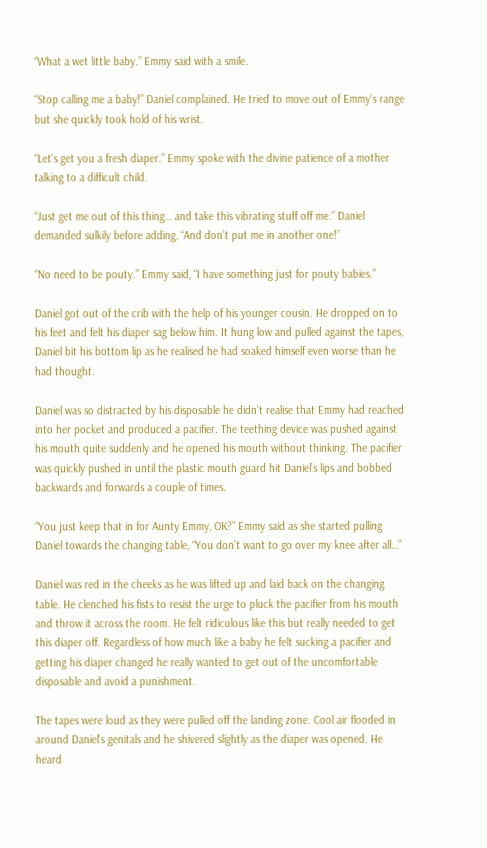“What a wet little baby.” Emmy said with a smile.

“Stop calling me a baby!” Daniel complained. He tried to move out of Emmy’s range but she quickly took hold of his wrist.

“Let’s get you a fresh diaper.” Emmy spoke with the divine patience of a mother talking to a difficult child.

“Just get me out of this thing… and take this vibrating stuff off me.” Daniel demanded sulkily before adding, “And don’t put me in another one!”

“No need to be pouty.” Emmy said, “I have something just for pouty babies.”

Daniel got out of the crib with the help of his younger cousin. He dropped on to his feet and felt his diaper sag below him. It hung low and pulled against the tapes, Daniel bit his bottom lip as he realised he had soaked himself even worse than he had thought.

Daniel was so distracted by his disposable he didn’t realise that Emmy had reached into her pocket and produced a pacifier. The teething device was pushed against his mouth quite suddenly and he opened his mouth without thinking. The pacifier was quickly pushed in until the plastic mouth guard hit Daniel’s lips and bobbed backwards and forwards a couple of times.

“You just keep that in for Aunty Emmy, OK?” Emmy said as she started pulling Daniel towards the changing table, “You don’t want to go over my knee after all…”

Daniel was red in the cheeks as he was lifted up and laid back on the changing table. He clenched his fists to resist the urge to pluck the pacifier from his mouth and throw it across the room. He felt ridiculous like this but really needed to get this diaper off. Regardless of how much like a baby he felt sucking a pacifier and getting his diaper changed he really wanted to get out of the uncomfortable disposable and avoid a punishment.

The tapes were loud as they were pulled off the landing zone. Cool air flooded in around Daniel’s genitals and he shivered slightly as the diaper was opened. He heard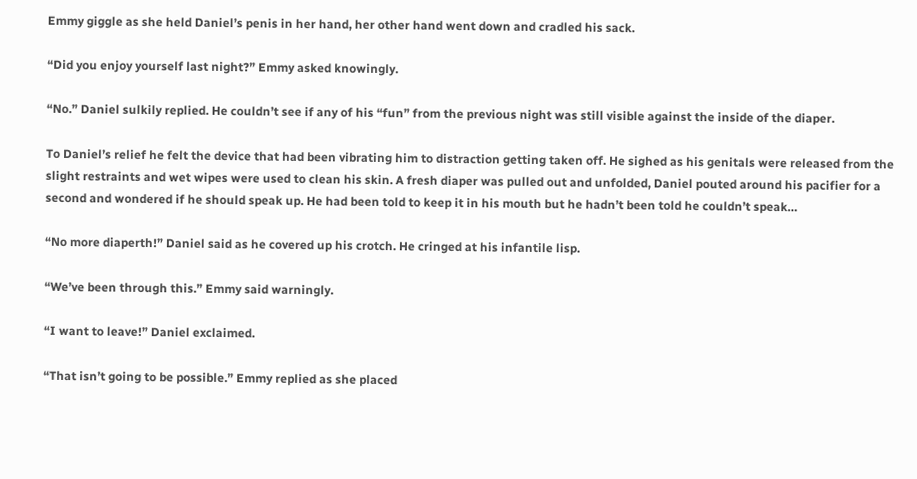Emmy giggle as she held Daniel’s penis in her hand, her other hand went down and cradled his sack.

“Did you enjoy yourself last night?” Emmy asked knowingly.

“No.” Daniel sulkily replied. He couldn’t see if any of his “fun” from the previous night was still visible against the inside of the diaper.

To Daniel’s relief he felt the device that had been vibrating him to distraction getting taken off. He sighed as his genitals were released from the slight restraints and wet wipes were used to clean his skin. A fresh diaper was pulled out and unfolded, Daniel pouted around his pacifier for a second and wondered if he should speak up. He had been told to keep it in his mouth but he hadn’t been told he couldn’t speak…

“No more diaperth!” Daniel said as he covered up his crotch. He cringed at his infantile lisp.

“We’ve been through this.” Emmy said warningly.

“I want to leave!” Daniel exclaimed.

“That isn’t going to be possible.” Emmy replied as she placed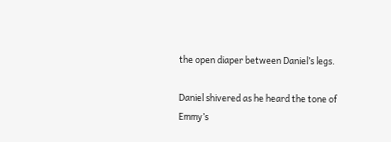the open diaper between Daniel’s legs.

Daniel shivered as he heard the tone of Emmy’s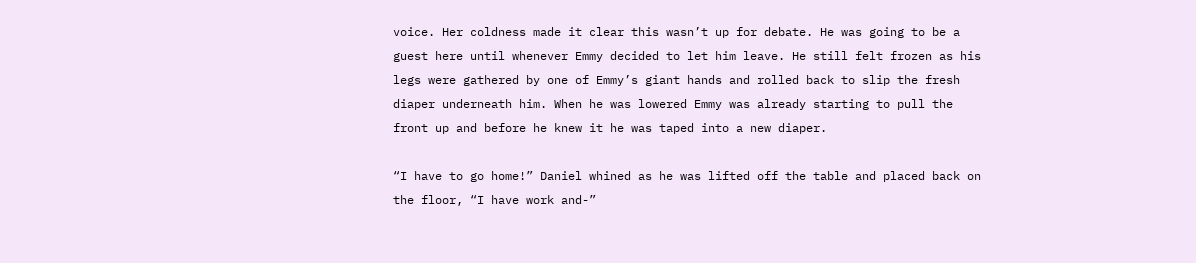voice. Her coldness made it clear this wasn’t up for debate. He was going to be a guest here until whenever Emmy decided to let him leave. He still felt frozen as his legs were gathered by one of Emmy’s giant hands and rolled back to slip the fresh diaper underneath him. When he was lowered Emmy was already starting to pull the front up and before he knew it he was taped into a new diaper.

“I have to go home!” Daniel whined as he was lifted off the table and placed back on the floor, “I have work and-”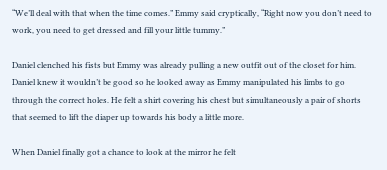“We’ll deal with that when the time comes.” Emmy said cryptically, “Right now you don’t need to work, you need to get dressed and fill your little tummy.”

Daniel clenched his fists but Emmy was already pulling a new outfit out of the closet for him. Daniel knew it wouldn’t be good so he looked away as Emmy manipulated his limbs to go through the correct holes. He felt a shirt covering his chest but simultaneously a pair of shorts that seemed to lift the diaper up towards his body a little more.

When Daniel finally got a chance to look at the mirror he felt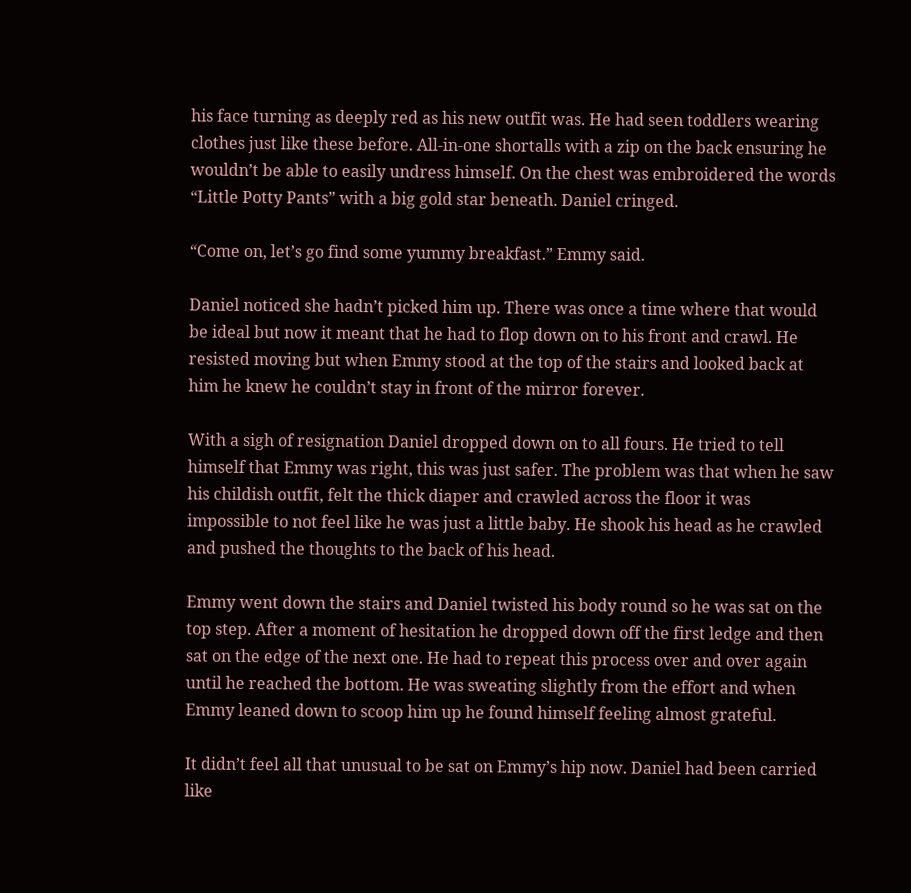his face turning as deeply red as his new outfit was. He had seen toddlers wearing clothes just like these before. All-in-one shortalls with a zip on the back ensuring he wouldn’t be able to easily undress himself. On the chest was embroidered the words “Little Potty Pants” with a big gold star beneath. Daniel cringed.

“Come on, let’s go find some yummy breakfast.” Emmy said.

Daniel noticed she hadn’t picked him up. There was once a time where that would be ideal but now it meant that he had to flop down on to his front and crawl. He resisted moving but when Emmy stood at the top of the stairs and looked back at him he knew he couldn’t stay in front of the mirror forever.

With a sigh of resignation Daniel dropped down on to all fours. He tried to tell himself that Emmy was right, this was just safer. The problem was that when he saw his childish outfit, felt the thick diaper and crawled across the floor it was impossible to not feel like he was just a little baby. He shook his head as he crawled and pushed the thoughts to the back of his head.

Emmy went down the stairs and Daniel twisted his body round so he was sat on the top step. After a moment of hesitation he dropped down off the first ledge and then sat on the edge of the next one. He had to repeat this process over and over again until he reached the bottom. He was sweating slightly from the effort and when Emmy leaned down to scoop him up he found himself feeling almost grateful.

It didn’t feel all that unusual to be sat on Emmy’s hip now. Daniel had been carried like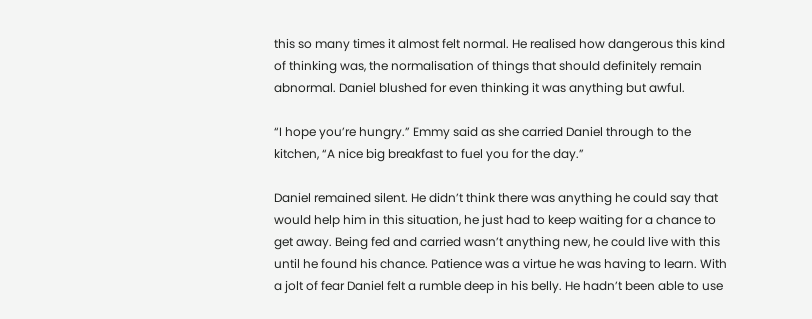this so many times it almost felt normal. He realised how dangerous this kind of thinking was, the normalisation of things that should definitely remain abnormal. Daniel blushed for even thinking it was anything but awful.

“I hope you’re hungry.” Emmy said as she carried Daniel through to the kitchen, “A nice big breakfast to fuel you for the day.”

Daniel remained silent. He didn’t think there was anything he could say that would help him in this situation, he just had to keep waiting for a chance to get away. Being fed and carried wasn’t anything new, he could live with this until he found his chance. Patience was a virtue he was having to learn. With a jolt of fear Daniel felt a rumble deep in his belly. He hadn’t been able to use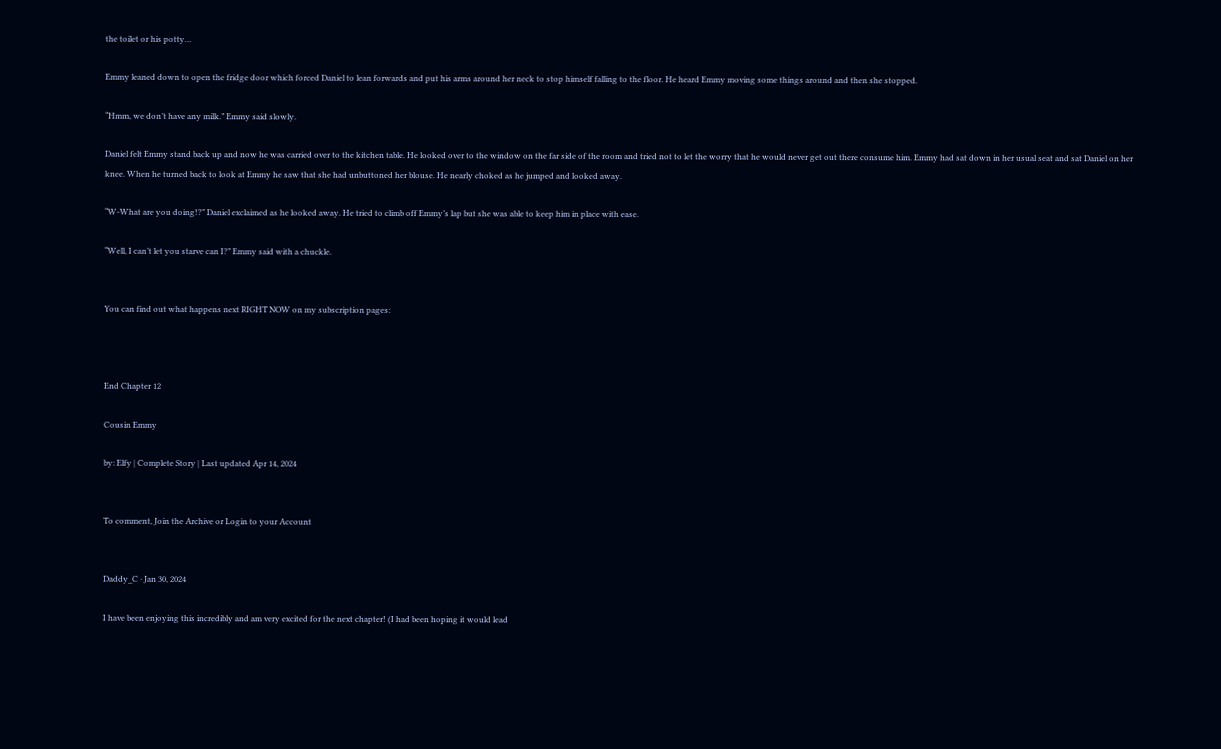the toilet or his potty…

Emmy leaned down to open the fridge door which forced Daniel to lean forwards and put his arms around her neck to stop himself falling to the floor. He heard Emmy moving some things around and then she stopped.

“Hmm, we don’t have any milk.” Emmy said slowly.

Daniel felt Emmy stand back up and now he was carried over to the kitchen table. He looked over to the window on the far side of the room and tried not to let the worry that he would never get out there consume him. Emmy had sat down in her usual seat and sat Daniel on her knee. When he turned back to look at Emmy he saw that she had unbuttoned her blouse. He nearly choked as he jumped and looked away.

“W-What are you doing!?” Daniel exclaimed as he looked away. He tried to climb off Emmy’s lap but she was able to keep him in place with ease.

“Well, I can’t let you starve can I?” Emmy said with a chuckle.


You can find out what happens next RIGHT NOW on my subscription pages:



End Chapter 12

Cousin Emmy

by: Elfy | Complete Story | Last updated Apr 14, 2024


To comment, Join the Archive or Login to your Account


Daddy_C · Jan 30, 2024

I have been enjoying this incredibly and am very excited for the next chapter! (I had been hoping it would lead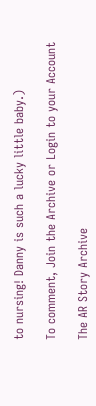to nursing! Danny is such a lucky little baby.)

To comment, Join the Archive or Login to your Account

The AR Story Archive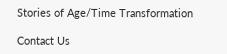Stories of Age/Time Transformation

Contact Us